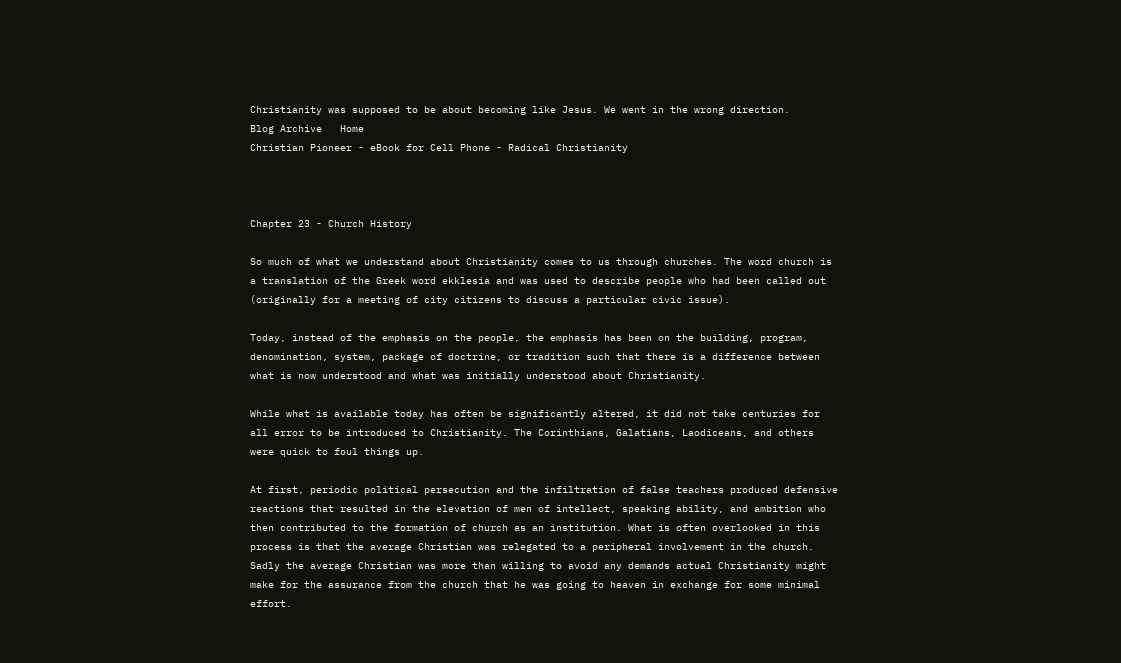Christianity was supposed to be about becoming like Jesus. We went in the wrong direction.
Blog Archive   Home
Christian Pioneer - eBook for Cell Phone - Radical Christianity



Chapter 23 - Church History

So much of what we understand about Christianity comes to us through churches. The word church is a translation of the Greek word ekklesia and was used to describe people who had been called out (originally for a meeting of city citizens to discuss a particular civic issue).

Today, instead of the emphasis on the people, the emphasis has been on the building, program, denomination, system, package of doctrine, or tradition such that there is a difference between what is now understood and what was initially understood about Christianity.

While what is available today has often be significantly altered, it did not take centuries for all error to be introduced to Christianity. The Corinthians, Galatians, Laodiceans, and others were quick to foul things up.

At first, periodic political persecution and the infiltration of false teachers produced defensive reactions that resulted in the elevation of men of intellect, speaking ability, and ambition who then contributed to the formation of church as an institution. What is often overlooked in this process is that the average Christian was relegated to a peripheral involvement in the church. Sadly the average Christian was more than willing to avoid any demands actual Christianity might make for the assurance from the church that he was going to heaven in exchange for some minimal effort.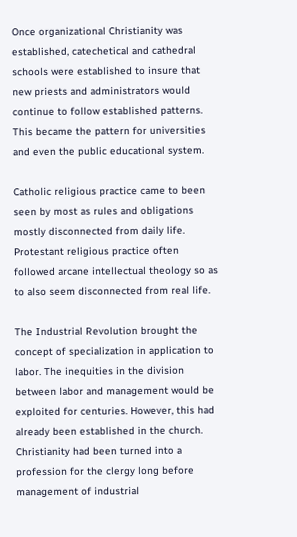Once organizational Christianity was established, catechetical and cathedral schools were established to insure that new priests and administrators would continue to follow established patterns. This became the pattern for universities and even the public educational system.

Catholic religious practice came to been seen by most as rules and obligations mostly disconnected from daily life. Protestant religious practice often followed arcane intellectual theology so as to also seem disconnected from real life.

The Industrial Revolution brought the concept of specialization in application to labor. The inequities in the division between labor and management would be exploited for centuries. However, this had already been established in the church. Christianity had been turned into a profession for the clergy long before management of industrial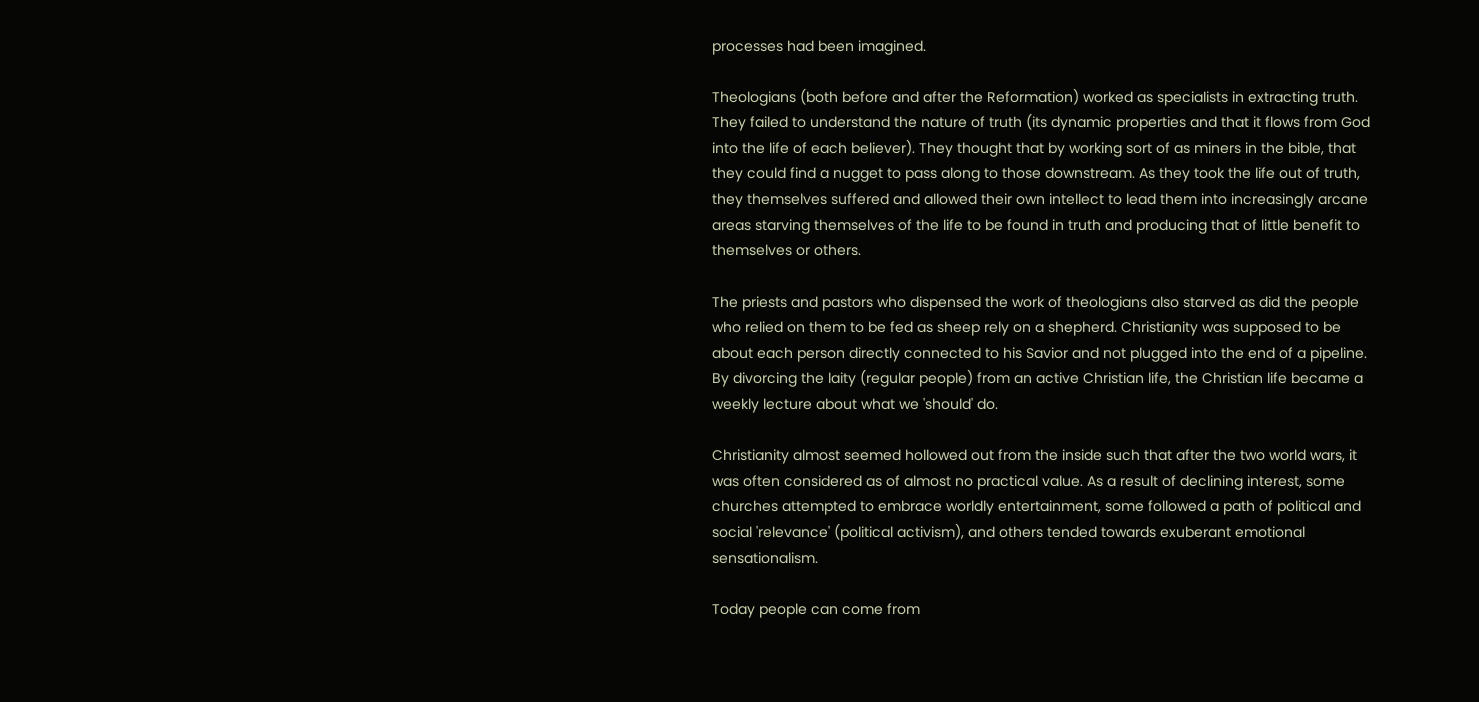processes had been imagined.

Theologians (both before and after the Reformation) worked as specialists in extracting truth. They failed to understand the nature of truth (its dynamic properties and that it flows from God into the life of each believer). They thought that by working sort of as miners in the bible, that they could find a nugget to pass along to those downstream. As they took the life out of truth, they themselves suffered and allowed their own intellect to lead them into increasingly arcane areas starving themselves of the life to be found in truth and producing that of little benefit to themselves or others.

The priests and pastors who dispensed the work of theologians also starved as did the people who relied on them to be fed as sheep rely on a shepherd. Christianity was supposed to be about each person directly connected to his Savior and not plugged into the end of a pipeline. By divorcing the laity (regular people) from an active Christian life, the Christian life became a weekly lecture about what we 'should' do.

Christianity almost seemed hollowed out from the inside such that after the two world wars, it was often considered as of almost no practical value. As a result of declining interest, some churches attempted to embrace worldly entertainment, some followed a path of political and social 'relevance' (political activism), and others tended towards exuberant emotional sensationalism.

Today people can come from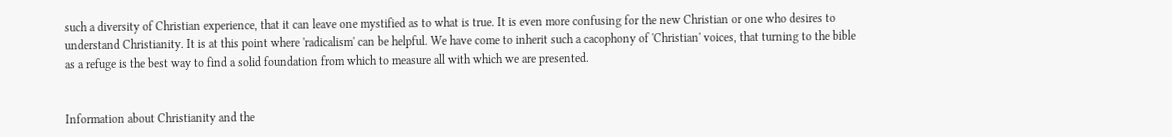such a diversity of Christian experience, that it can leave one mystified as to what is true. It is even more confusing for the new Christian or one who desires to understand Christianity. It is at this point where 'radicalism' can be helpful. We have come to inherit such a cacophony of 'Christian' voices, that turning to the bible as a refuge is the best way to find a solid foundation from which to measure all with which we are presented.


Information about Christianity and the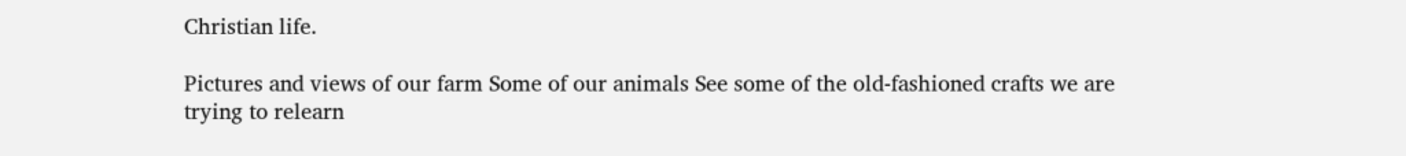Christian life.

Pictures and views of our farm Some of our animals See some of the old-fashioned crafts we are trying to relearn